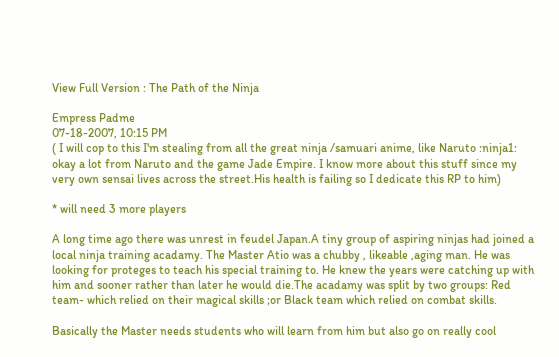View Full Version : The Path of the Ninja

Empress Padme
07-18-2007, 10:15 PM
( I will cop to this I'm stealing from all the great ninja /samuari anime, like Naruto :ninja1: okay a lot from Naruto and the game Jade Empire. I know more about this stuff since my very own sensai lives across the street.His health is failing so I dedicate this RP to him)

* will need 3 more players

A long time ago there was unrest in feudel Japan.A tiny group of aspiring ninjas had joined a local ninja training acadamy. The Master Atio was a chubby , likeable ,aging man. He was looking for proteges to teach his special training to. He knew the years were catching up with him and sooner rather than later he would die.The acadamy was split by two groups: Red team- which relied on their magical skills ;or Black team which relied on combat skills.

Basically the Master needs students who will learn from him but also go on really cool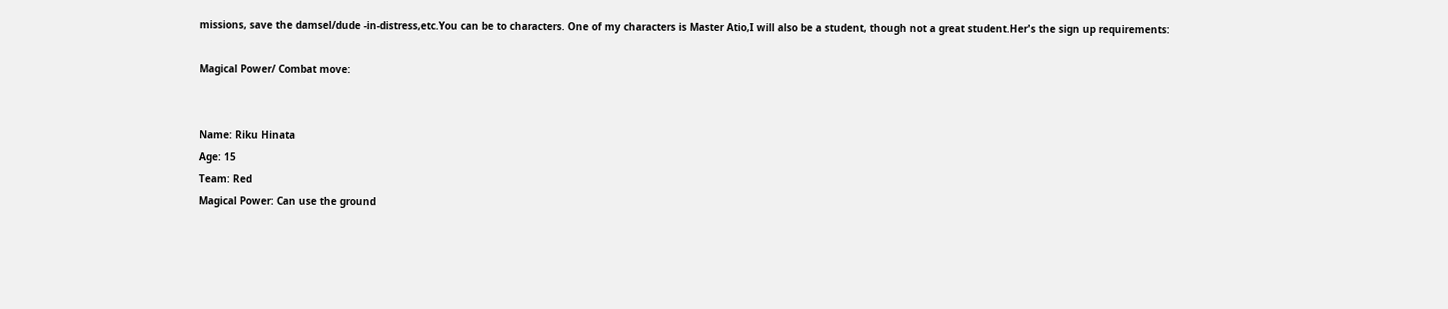missions, save the damsel/dude -in-distress,etc.You can be to characters. One of my characters is Master Atio,I will also be a student, though not a great student.Her's the sign up requirements:

Magical Power/ Combat move:


Name: Riku Hinata
Age: 15
Team: Red
Magical Power: Can use the ground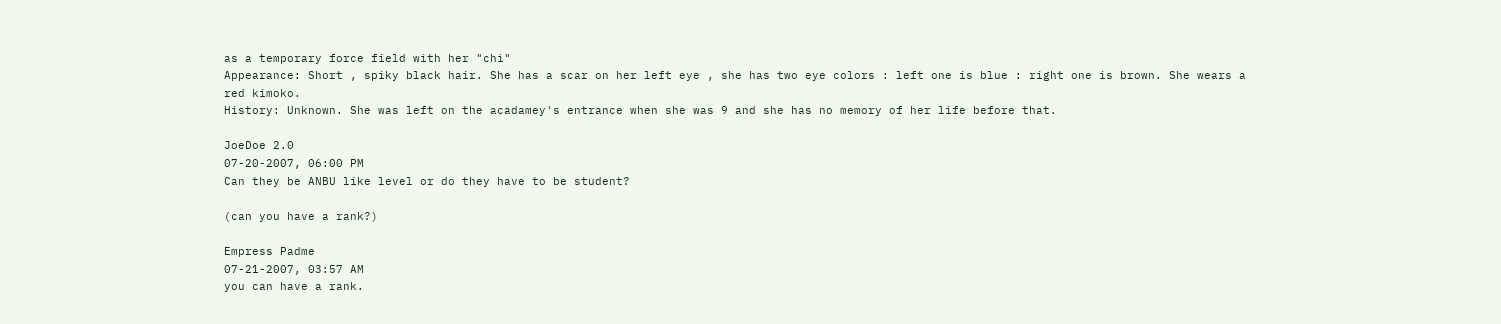as a temporary force field with her "chi"
Appearance: Short , spiky black hair. She has a scar on her left eye , she has two eye colors : left one is blue : right one is brown. She wears a red kimoko.
History: Unknown. She was left on the acadamey's entrance when she was 9 and she has no memory of her life before that.

JoeDoe 2.0
07-20-2007, 06:00 PM
Can they be ANBU like level or do they have to be student?

(can you have a rank?)

Empress Padme
07-21-2007, 03:57 AM
you can have a rank.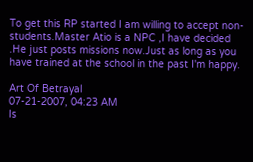To get this RP started I am willing to accept non-students.Master Atio is a NPC ,I have decided .He just posts missions now.Just as long as you have trained at the school in the past I'm happy.

Art Of Betrayal
07-21-2007, 04:23 AM
Is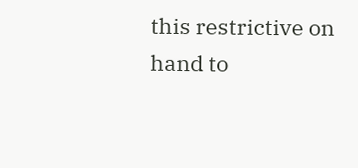this restrictive on hand to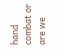hand combat or are we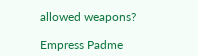allowed weapons?

Empress Padme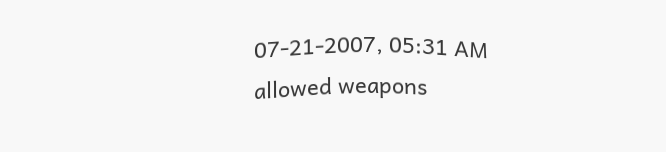07-21-2007, 05:31 AM
allowed weapons